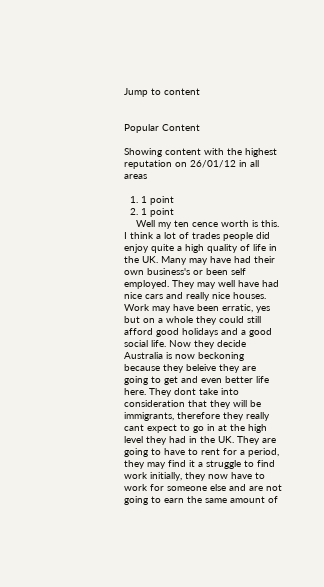Jump to content


Popular Content

Showing content with the highest reputation on 26/01/12 in all areas

  1. 1 point
  2. 1 point
    Well my ten cence worth is this. I think a lot of trades people did enjoy quite a high quality of life in the UK. Many may have had their own business's or been self employed. They may well have had nice cars and really nice houses. Work may have been erratic, yes but on a whole they could still afford good holidays and a good social life. Now they decide Australia is now beckoning because they beleive they are going to get and even better life here. They dont take into consideration that they will be immigrants, therefore they really cant expect to go in at the high level they had in the UK. They are going to have to rent for a period, they may find it a struggle to find work initially, they now have to work for someone else and are not going to earn the same amount of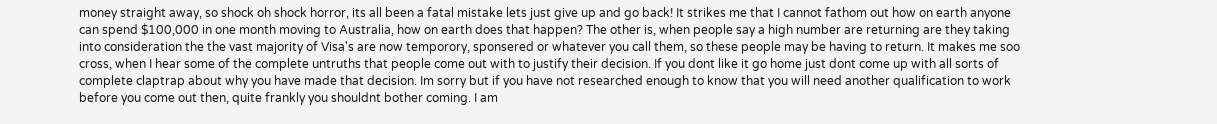money straight away, so shock oh shock horror, its all been a fatal mistake lets just give up and go back! It strikes me that I cannot fathom out how on earth anyone can spend $100,000 in one month moving to Australia, how on earth does that happen? The other is, when people say a high number are returning are they taking into consideration the the vast majority of Visa's are now temporory, sponsered or whatever you call them, so these people may be having to return. It makes me soo cross, when I hear some of the complete untruths that people come out with to justify their decision. If you dont like it go home just dont come up with all sorts of complete claptrap about why you have made that decision. Im sorry but if you have not researched enough to know that you will need another qualification to work before you come out then, quite frankly you shouldnt bother coming. I am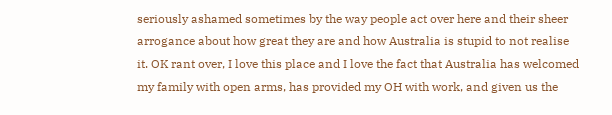seriously ashamed sometimes by the way people act over here and their sheer arrogance about how great they are and how Australia is stupid to not realise it. OK rant over, I love this place and I love the fact that Australia has welcomed my family with open arms, has provided my OH with work, and given us the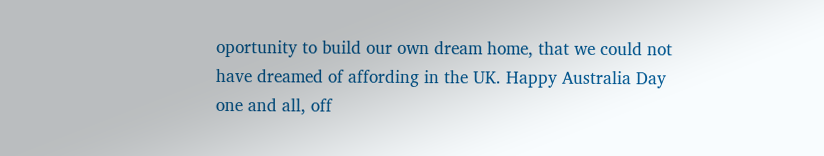oportunity to build our own dream home, that we could not have dreamed of affording in the UK. Happy Australia Day one and all, off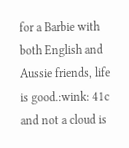for a Barbie with both English and Aussie friends, life is good.:wink: 41c and not a cloud is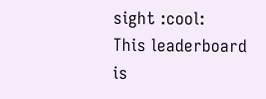sight :cool:
This leaderboard is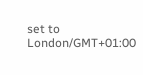set to London/GMT+01:00